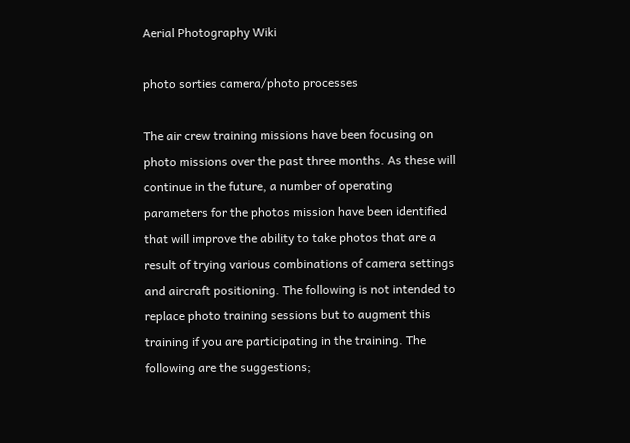Aerial Photography Wiki

photo sorties camera/photo processes

The air crew training missions have been focusing on photo missions over the past three months. As these will continue in the future, a number of operating parameters for the photos mission have been identified that will improve the ability to take photos that are a result of trying various combinations of camera settings and aircraft positioning. The following is not intended to replace photo training sessions but to augment this training if you are participating in the training. The following are the suggestions;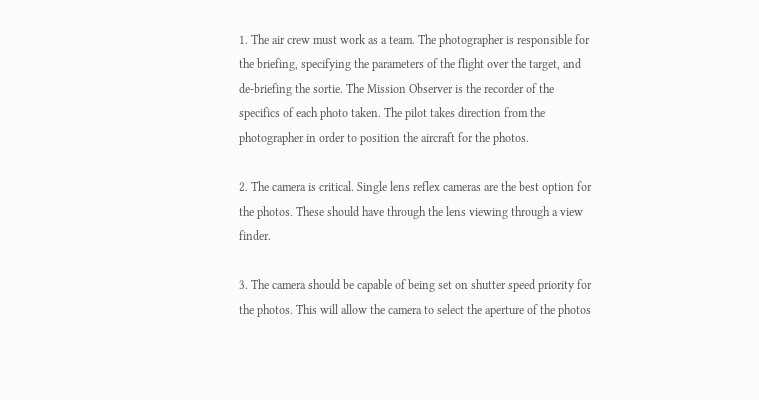1. The air crew must work as a team. The photographer is responsible for the briefing, specifying the parameters of the flight over the target, and de-briefing the sortie. The Mission Observer is the recorder of the specifics of each photo taken. The pilot takes direction from the photographer in order to position the aircraft for the photos.

2. The camera is critical. Single lens reflex cameras are the best option for the photos. These should have through the lens viewing through a view finder.

3. The camera should be capable of being set on shutter speed priority for the photos. This will allow the camera to select the aperture of the photos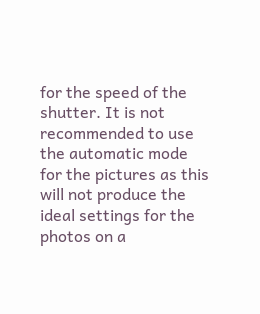for the speed of the shutter. It is not recommended to use the automatic mode for the pictures as this will not produce the ideal settings for the photos on a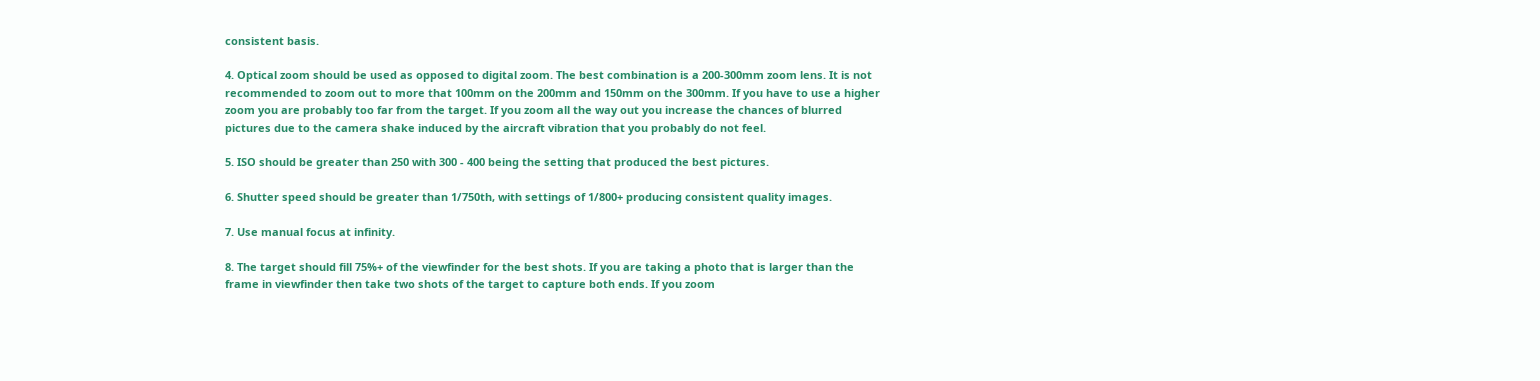consistent basis.

4. Optical zoom should be used as opposed to digital zoom. The best combination is a 200-300mm zoom lens. It is not recommended to zoom out to more that 100mm on the 200mm and 150mm on the 300mm. If you have to use a higher zoom you are probably too far from the target. If you zoom all the way out you increase the chances of blurred pictures due to the camera shake induced by the aircraft vibration that you probably do not feel.

5. ISO should be greater than 250 with 300 - 400 being the setting that produced the best pictures.

6. Shutter speed should be greater than 1/750th, with settings of 1/800+ producing consistent quality images.

7. Use manual focus at infinity.

8. The target should fill 75%+ of the viewfinder for the best shots. If you are taking a photo that is larger than the frame in viewfinder then take two shots of the target to capture both ends. If you zoom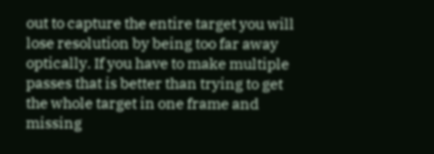out to capture the entire target you will lose resolution by being too far away optically. If you have to make multiple passes that is better than trying to get the whole target in one frame and missing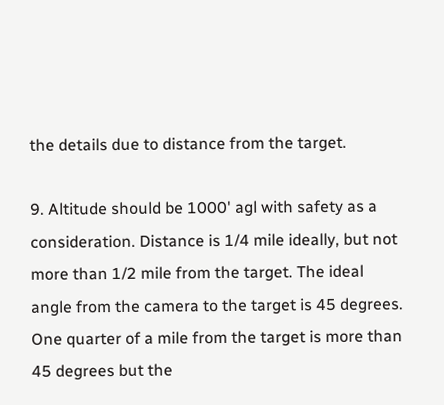the details due to distance from the target.

9. Altitude should be 1000' agl with safety as a consideration. Distance is 1/4 mile ideally, but not more than 1/2 mile from the target. The ideal angle from the camera to the target is 45 degrees. One quarter of a mile from the target is more than 45 degrees but the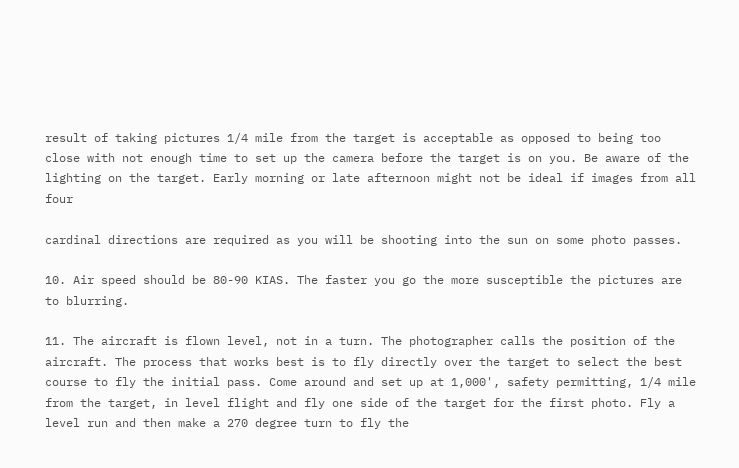result of taking pictures 1/4 mile from the target is acceptable as opposed to being too close with not enough time to set up the camera before the target is on you. Be aware of the lighting on the target. Early morning or late afternoon might not be ideal if images from all four

cardinal directions are required as you will be shooting into the sun on some photo passes.

10. Air speed should be 80-90 KIAS. The faster you go the more susceptible the pictures are to blurring.

11. The aircraft is flown level, not in a turn. The photographer calls the position of the aircraft. The process that works best is to fly directly over the target to select the best course to fly the initial pass. Come around and set up at 1,000', safety permitting, 1/4 mile from the target, in level flight and fly one side of the target for the first photo. Fly a level run and then make a 270 degree turn to fly the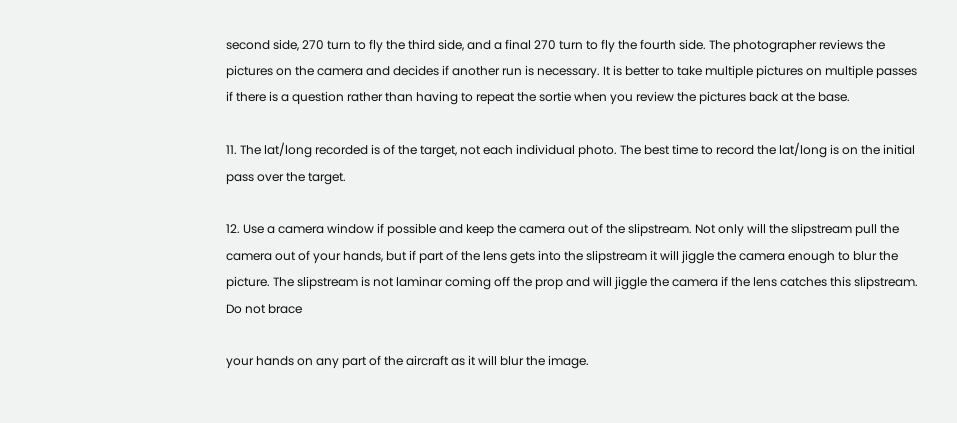second side, 270 turn to fly the third side, and a final 270 turn to fly the fourth side. The photographer reviews the pictures on the camera and decides if another run is necessary. It is better to take multiple pictures on multiple passes if there is a question rather than having to repeat the sortie when you review the pictures back at the base.

11. The lat/long recorded is of the target, not each individual photo. The best time to record the lat/long is on the initial pass over the target.

12. Use a camera window if possible and keep the camera out of the slipstream. Not only will the slipstream pull the camera out of your hands, but if part of the lens gets into the slipstream it will jiggle the camera enough to blur the picture. The slipstream is not laminar coming off the prop and will jiggle the camera if the lens catches this slipstream. Do not brace

your hands on any part of the aircraft as it will blur the image.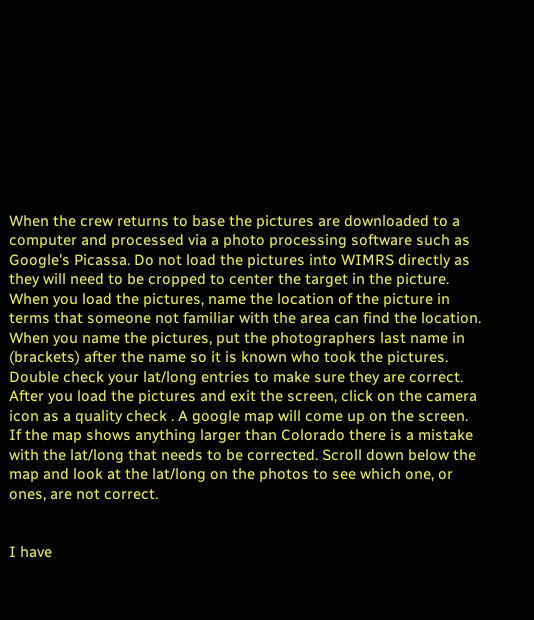When the crew returns to base the pictures are downloaded to a computer and processed via a photo processing software such as Google's Picassa. Do not load the pictures into WIMRS directly as they will need to be cropped to center the target in the picture. When you load the pictures, name the location of the picture in terms that someone not familiar with the area can find the location. When you name the pictures, put the photographers last name in (brackets) after the name so it is known who took the pictures. Double check your lat/long entries to make sure they are correct. After you load the pictures and exit the screen, click on the camera icon as a quality check . A google map will come up on the screen. If the map shows anything larger than Colorado there is a mistake with the lat/long that needs to be corrected. Scroll down below the map and look at the lat/long on the photos to see which one, or ones, are not correct.


I have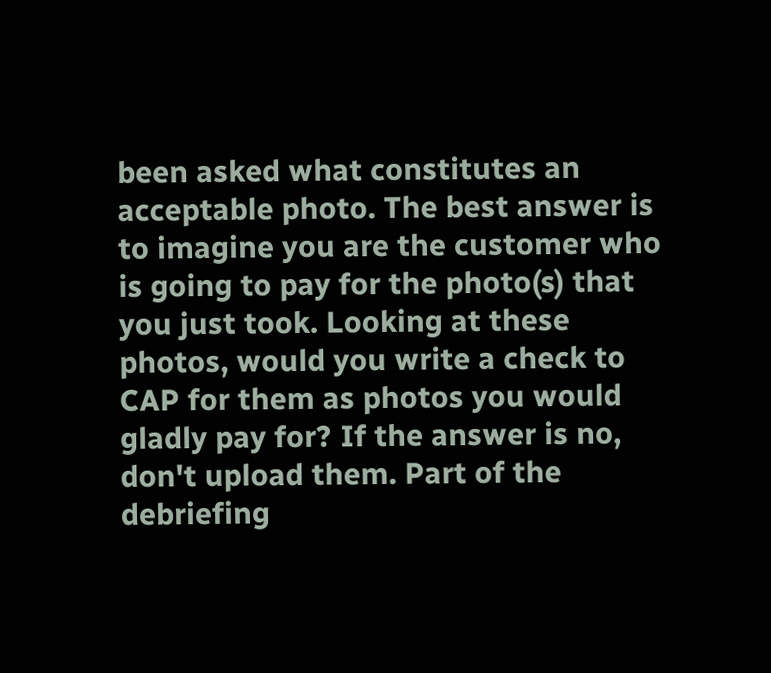been asked what constitutes an acceptable photo. The best answer is to imagine you are the customer who is going to pay for the photo(s) that you just took. Looking at these photos, would you write a check to CAP for them as photos you would gladly pay for? If the answer is no, don't upload them. Part of the debriefing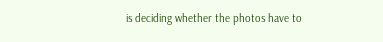is deciding whether the photos have to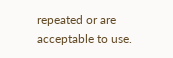repeated or are acceptable to use.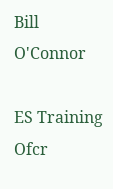Bill O'Connor

ES Training Ofcr